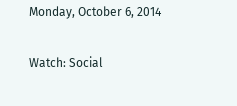Monday, October 6, 2014

Watch: Social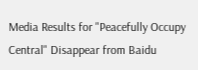Media Results for "Peacefully Occupy Central" Disappear from Baidu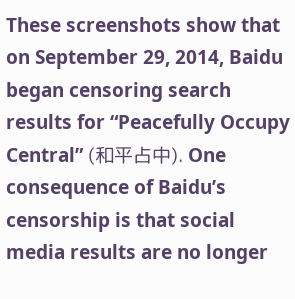These screenshots show that on September 29, 2014, Baidu began censoring search results for “Peacefully Occupy Central” (和平占中). One consequence of Baidu’s censorship is that social media results are no longer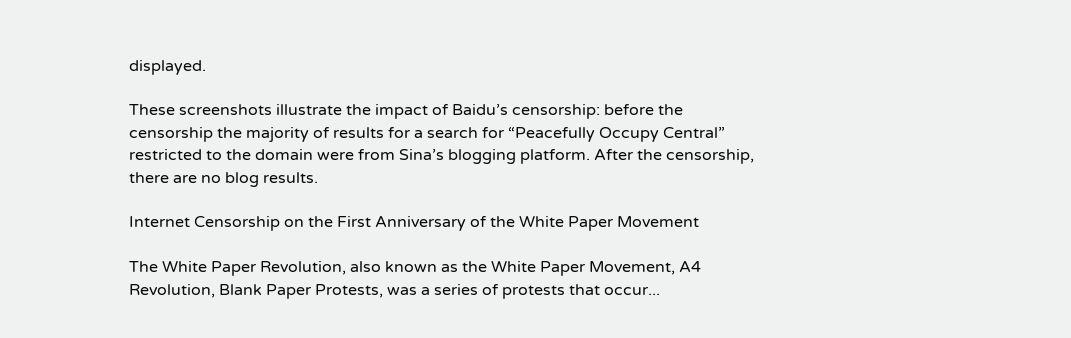displayed.

These screenshots illustrate the impact of Baidu’s censorship: before the censorship the majority of results for a search for “Peacefully Occupy Central” restricted to the domain were from Sina’s blogging platform. After the censorship, there are no blog results.

Internet Censorship on the First Anniversary of the White Paper Movement

The White Paper Revolution, also known as the White Paper Movement, A4 Revolution, Blank Paper Protests, was a series of protests that occur...